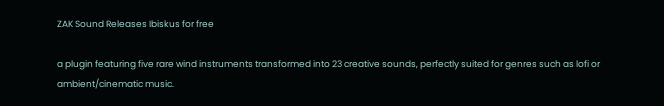ZAK Sound Releases Ibiskus for free

a plugin featuring five rare wind instruments transformed into 23 creative sounds, perfectly suited for genres such as lofi or ambient/cinematic music.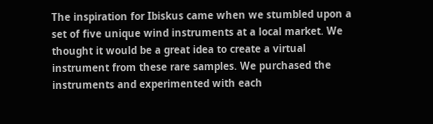The inspiration for Ibiskus came when we stumbled upon a set of five unique wind instruments at a local market. We thought it would be a great idea to create a virtual instrument from these rare samples. We purchased the instruments and experimented with each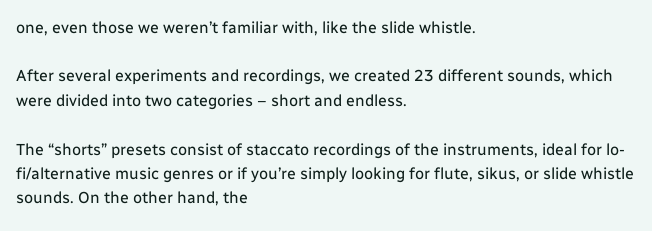one, even those we weren’t familiar with, like the slide whistle.

After several experiments and recordings, we created 23 different sounds, which were divided into two categories – short and endless.

The “shorts” presets consist of staccato recordings of the instruments, ideal for lo-fi/alternative music genres or if you’re simply looking for flute, sikus, or slide whistle sounds. On the other hand, the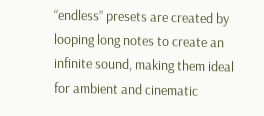“endless” presets are created by looping long notes to create an infinite sound, making them ideal for ambient and cinematic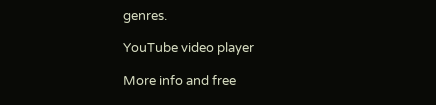genres.

YouTube video player

More info and free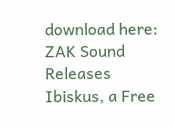download here: ZAK Sound Releases Ibiskus, a Free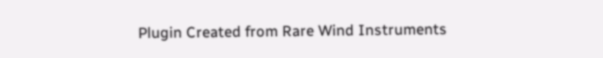Plugin Created from Rare Wind Instruments